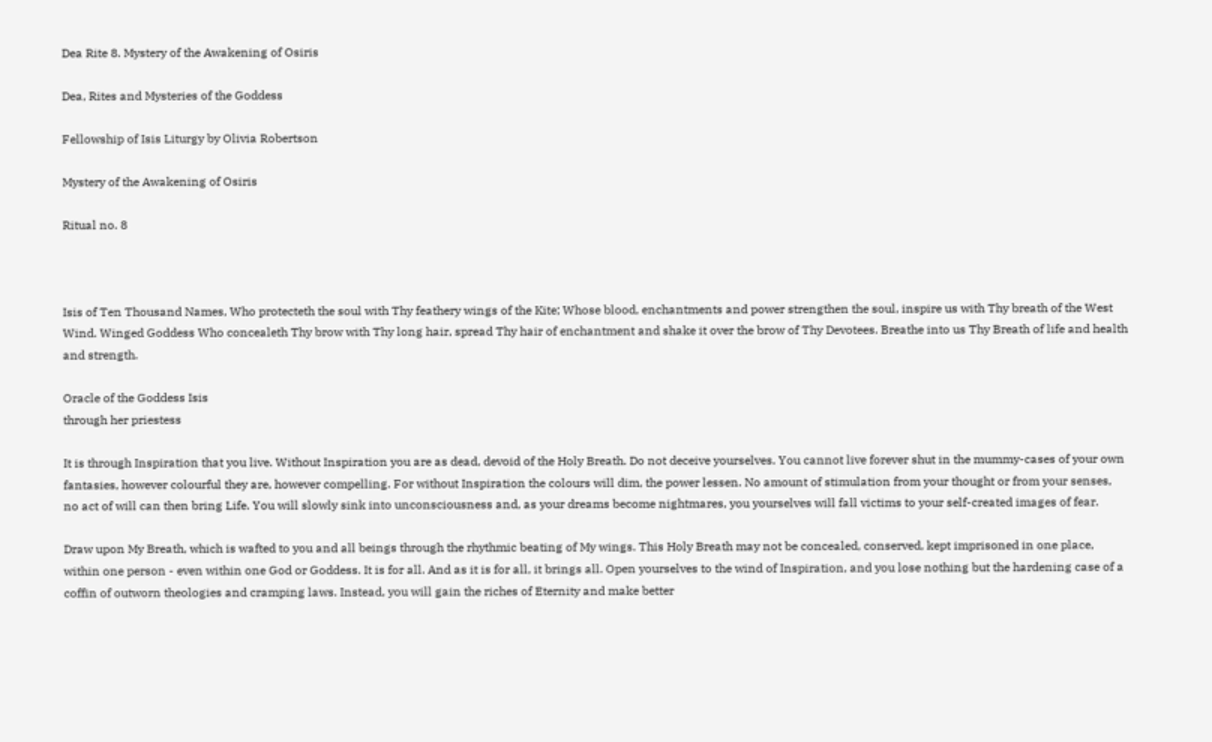Dea Rite 8. Mystery of the Awakening of Osiris

Dea, Rites and Mysteries of the Goddess

Fellowship of Isis Liturgy by Olivia Robertson

Mystery of the Awakening of Osiris

Ritual no. 8



Isis of Ten Thousand Names, Who protecteth the soul with Thy feathery wings of the Kite; Whose blood, enchantments and power strengthen the soul, inspire us with Thy breath of the West Wind. Winged Goddess Who concealeth Thy brow with Thy long hair, spread Thy hair of enchantment and shake it over the brow of Thy Devotees. Breathe into us Thy Breath of life and health and strength.

Oracle of the Goddess Isis
through her priestess

It is through Inspiration that you live. Without Inspiration you are as dead, devoid of the Holy Breath. Do not deceive yourselves. You cannot live forever shut in the mummy-cases of your own fantasies, however colourful they are, however compelling. For without Inspiration the colours will dim, the power lessen. No amount of stimulation from your thought or from your senses, no act of will can then bring Life. You will slowly sink into unconsciousness and, as your dreams become nightmares, you yourselves will fall victims to your self-created images of fear.

Draw upon My Breath, which is wafted to you and all beings through the rhythmic beating of My wings. This Holy Breath may not be concealed, conserved, kept imprisoned in one place, within one person - even within one God or Goddess. It is for all. And as it is for all, it brings all. Open yourselves to the wind of Inspiration, and you lose nothing but the hardening case of a coffin of outworn theologies and cramping laws. Instead, you will gain the riches of Eternity and make better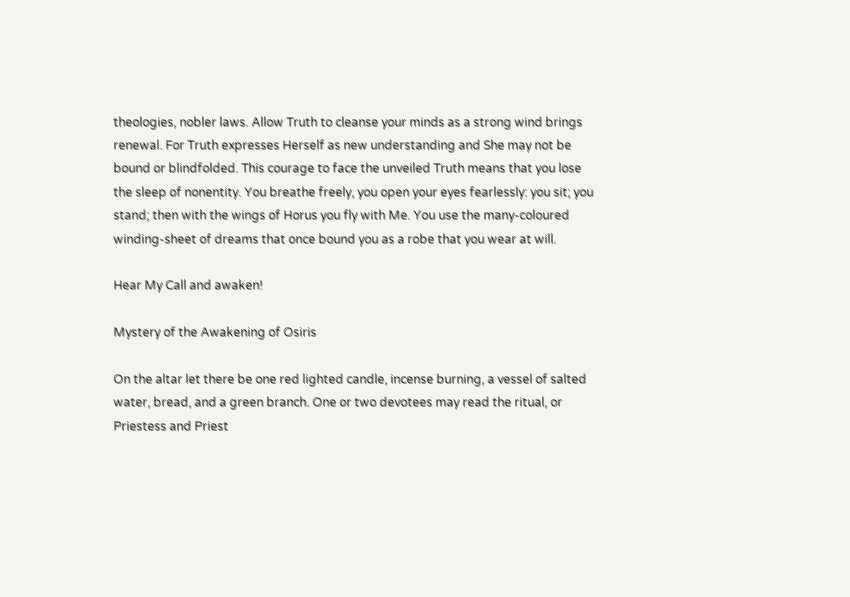theologies, nobler laws. Allow Truth to cleanse your minds as a strong wind brings renewal. For Truth expresses Herself as new understanding and She may not be bound or blindfolded. This courage to face the unveiled Truth means that you lose the sleep of nonentity. You breathe freely, you open your eyes fearlessly: you sit; you stand; then with the wings of Horus you fly with Me. You use the many-coloured winding-sheet of dreams that once bound you as a robe that you wear at will.

Hear My Call and awaken!

Mystery of the Awakening of Osiris

On the altar let there be one red lighted candle, incense burning, a vessel of salted water, bread, and a green branch. One or two devotees may read the ritual, or Priestess and Priest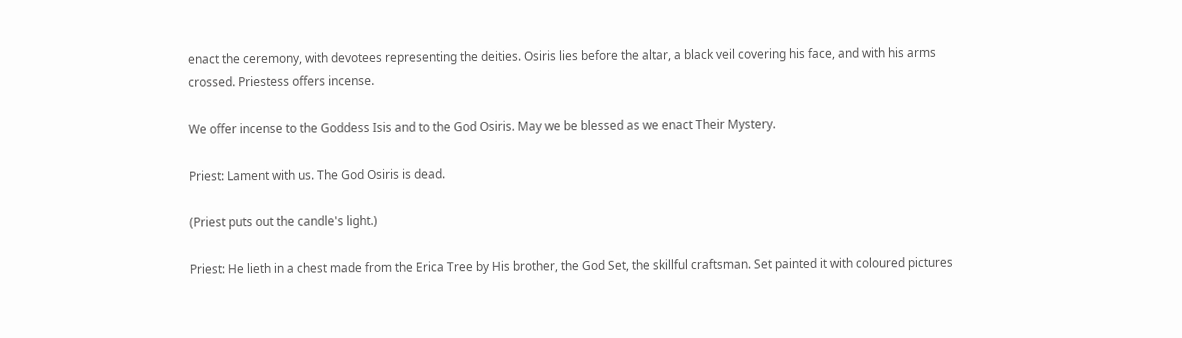enact the ceremony, with devotees representing the deities. Osiris lies before the altar, a black veil covering his face, and with his arms crossed. Priestess offers incense.

We offer incense to the Goddess Isis and to the God Osiris. May we be blessed as we enact Their Mystery.

Priest: Lament with us. The God Osiris is dead.

(Priest puts out the candle's light.)

Priest: He lieth in a chest made from the Erica Tree by His brother, the God Set, the skillful craftsman. Set painted it with coloured pictures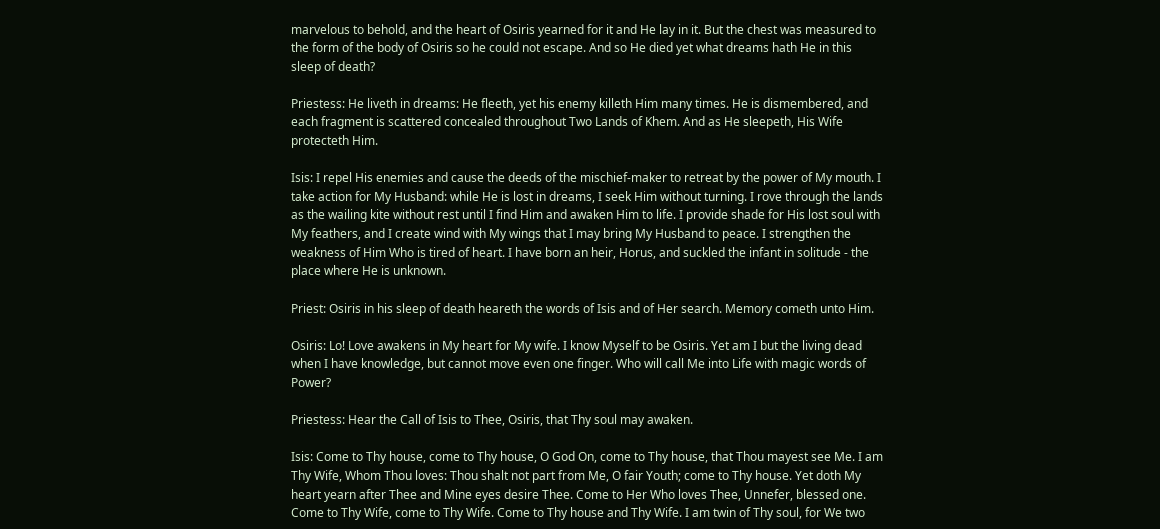marvelous to behold, and the heart of Osiris yearned for it and He lay in it. But the chest was measured to the form of the body of Osiris so he could not escape. And so He died yet what dreams hath He in this sleep of death?

Priestess: He liveth in dreams: He fleeth, yet his enemy killeth Him many times. He is dismembered, and each fragment is scattered concealed throughout Two Lands of Khem. And as He sleepeth, His Wife protecteth Him.

Isis: I repel His enemies and cause the deeds of the mischief-maker to retreat by the power of My mouth. I take action for My Husband: while He is lost in dreams, I seek Him without turning. I rove through the lands as the wailing kite without rest until I find Him and awaken Him to life. I provide shade for His lost soul with My feathers, and I create wind with My wings that I may bring My Husband to peace. I strengthen the weakness of Him Who is tired of heart. I have born an heir, Horus, and suckled the infant in solitude - the place where He is unknown.

Priest: Osiris in his sleep of death heareth the words of Isis and of Her search. Memory cometh unto Him.

Osiris: Lo! Love awakens in My heart for My wife. I know Myself to be Osiris. Yet am I but the living dead when I have knowledge, but cannot move even one finger. Who will call Me into Life with magic words of Power?

Priestess: Hear the Call of Isis to Thee, Osiris, that Thy soul may awaken.

Isis: Come to Thy house, come to Thy house, O God On, come to Thy house, that Thou mayest see Me. I am Thy Wife, Whom Thou loves: Thou shalt not part from Me, O fair Youth; come to Thy house. Yet doth My heart yearn after Thee and Mine eyes desire Thee. Come to Her Who loves Thee, Unnefer, blessed one. Come to Thy Wife, come to Thy Wife. Come to Thy house and Thy Wife. I am twin of Thy soul, for We two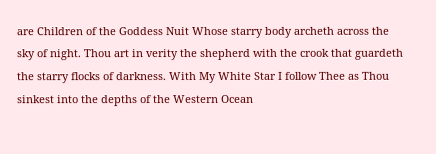are Children of the Goddess Nuit Whose starry body archeth across the sky of night. Thou art in verity the shepherd with the crook that guardeth the starry flocks of darkness. With My White Star I follow Thee as Thou sinkest into the depths of the Western Ocean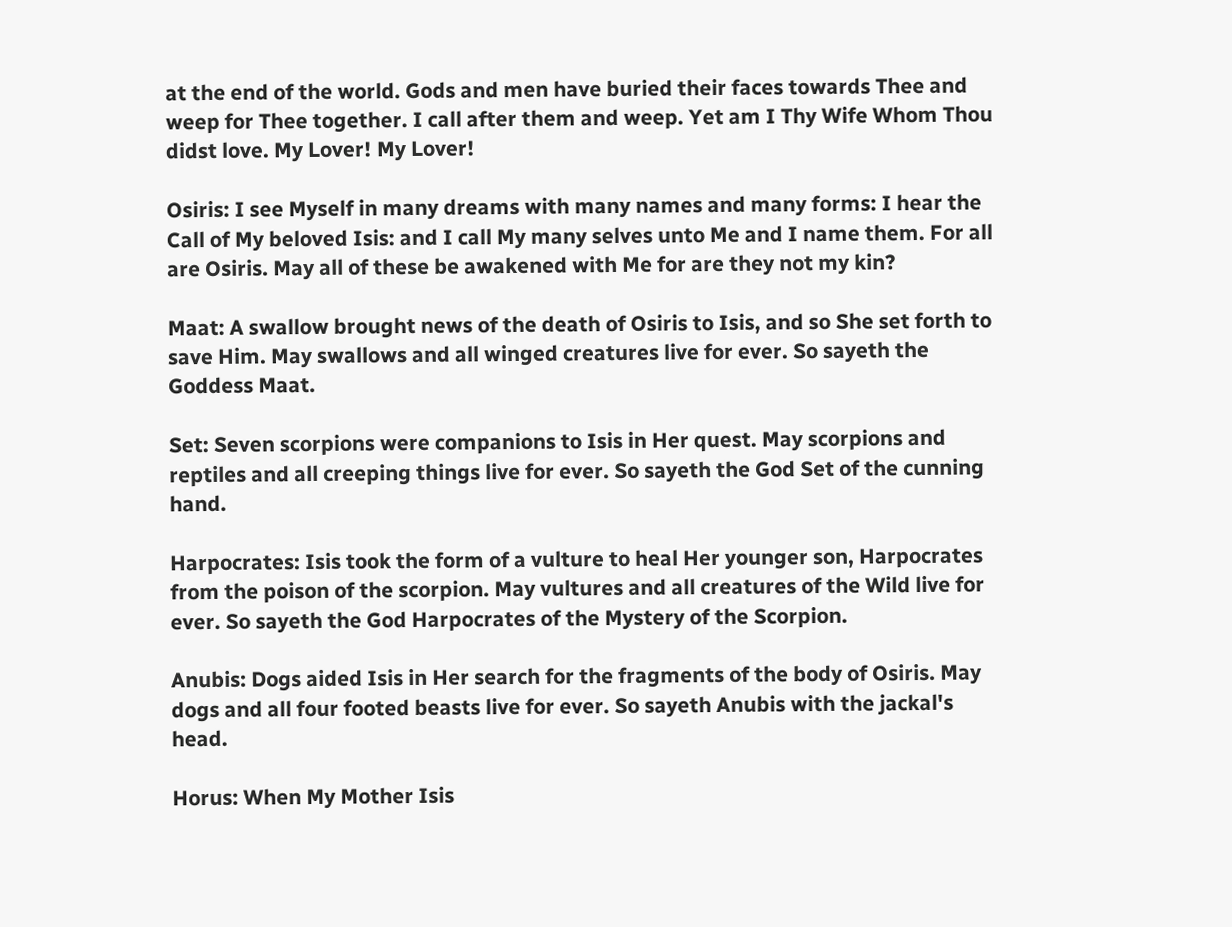at the end of the world. Gods and men have buried their faces towards Thee and weep for Thee together. I call after them and weep. Yet am I Thy Wife Whom Thou didst love. My Lover! My Lover!

Osiris: I see Myself in many dreams with many names and many forms: I hear the Call of My beloved Isis: and I call My many selves unto Me and I name them. For all are Osiris. May all of these be awakened with Me for are they not my kin?

Maat: A swallow brought news of the death of Osiris to Isis, and so She set forth to save Him. May swallows and all winged creatures live for ever. So sayeth the Goddess Maat.

Set: Seven scorpions were companions to Isis in Her quest. May scorpions and reptiles and all creeping things live for ever. So sayeth the God Set of the cunning hand.

Harpocrates: Isis took the form of a vulture to heal Her younger son, Harpocrates from the poison of the scorpion. May vultures and all creatures of the Wild live for ever. So sayeth the God Harpocrates of the Mystery of the Scorpion.

Anubis: Dogs aided Isis in Her search for the fragments of the body of Osiris. May dogs and all four footed beasts live for ever. So sayeth Anubis with the jackal's head.

Horus: When My Mother Isis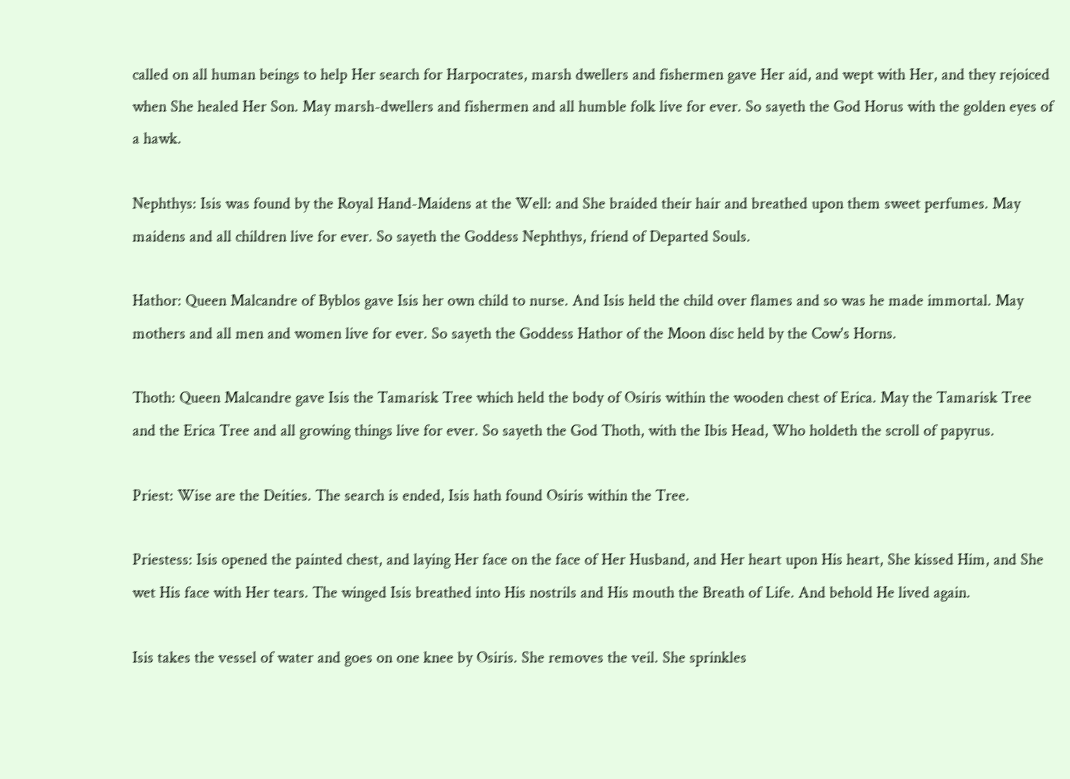called on all human beings to help Her search for Harpocrates, marsh dwellers and fishermen gave Her aid, and wept with Her, and they rejoiced when She healed Her Son. May marsh-dwellers and fishermen and all humble folk live for ever. So sayeth the God Horus with the golden eyes of a hawk.

Nephthys: Isis was found by the Royal Hand-Maidens at the Well: and She braided their hair and breathed upon them sweet perfumes. May maidens and all children live for ever. So sayeth the Goddess Nephthys, friend of Departed Souls.

Hathor: Queen Malcandre of Byblos gave Isis her own child to nurse. And Isis held the child over flames and so was he made immortal. May mothers and all men and women live for ever. So sayeth the Goddess Hathor of the Moon disc held by the Cow's Horns.

Thoth: Queen Malcandre gave Isis the Tamarisk Tree which held the body of Osiris within the wooden chest of Erica. May the Tamarisk Tree and the Erica Tree and all growing things live for ever. So sayeth the God Thoth, with the Ibis Head, Who holdeth the scroll of papyrus.

Priest: Wise are the Deities. The search is ended, Isis hath found Osiris within the Tree.

Priestess: Isis opened the painted chest, and laying Her face on the face of Her Husband, and Her heart upon His heart, She kissed Him, and She wet His face with Her tears. The winged Isis breathed into His nostrils and His mouth the Breath of Life. And behold He lived again.

Isis takes the vessel of water and goes on one knee by Osiris. She removes the veil. She sprinkles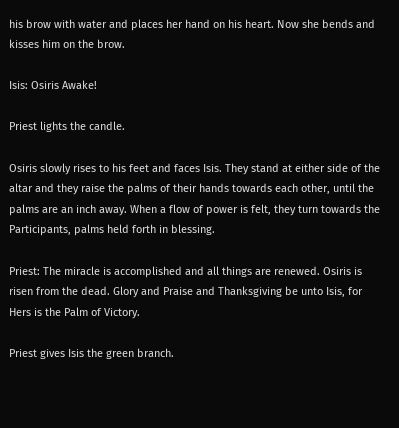his brow with water and places her hand on his heart. Now she bends and kisses him on the brow.

Isis: Osiris Awake!

Priest lights the candle.

Osiris slowly rises to his feet and faces Isis. They stand at either side of the altar and they raise the palms of their hands towards each other, until the palms are an inch away. When a flow of power is felt, they turn towards the Participants, palms held forth in blessing.

Priest: The miracle is accomplished and all things are renewed. Osiris is risen from the dead. Glory and Praise and Thanksgiving be unto Isis, for Hers is the Palm of Victory.

Priest gives Isis the green branch.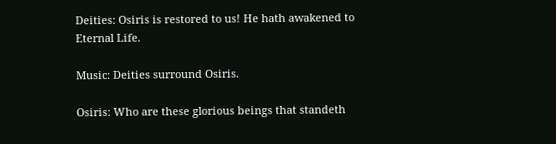Deities: Osiris is restored to us! He hath awakened to Eternal Life.

Music: Deities surround Osiris.

Osiris: Who are these glorious beings that standeth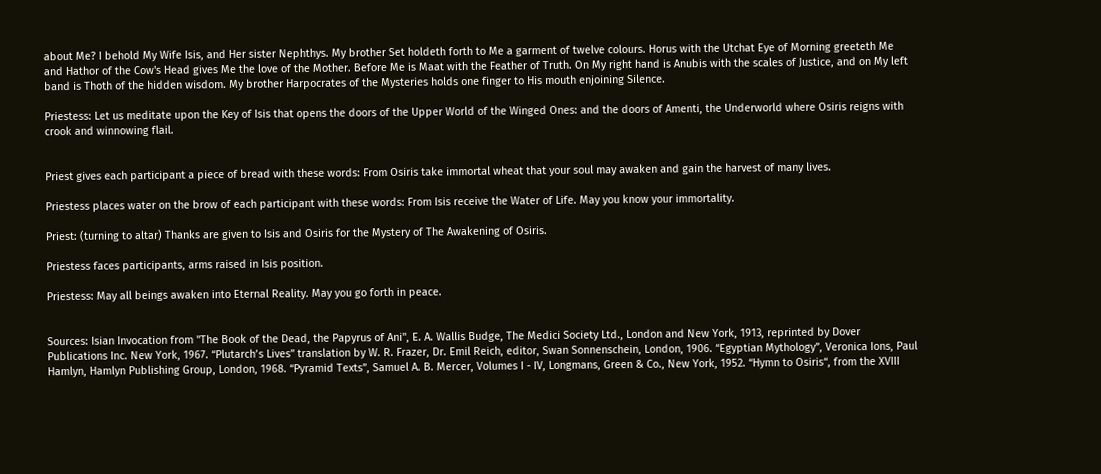about Me? I behold My Wife Isis, and Her sister Nephthys. My brother Set holdeth forth to Me a garment of twelve colours. Horus with the Utchat Eye of Morning greeteth Me and Hathor of the Cow's Head gives Me the love of the Mother. Before Me is Maat with the Feather of Truth. On My right hand is Anubis with the scales of Justice, and on My left band is Thoth of the hidden wisdom. My brother Harpocrates of the Mysteries holds one finger to His mouth enjoining Silence.

Priestess: Let us meditate upon the Key of Isis that opens the doors of the Upper World of the Winged Ones: and the doors of Amenti, the Underworld where Osiris reigns with crook and winnowing flail.


Priest gives each participant a piece of bread with these words: From Osiris take immortal wheat that your soul may awaken and gain the harvest of many lives.

Priestess places water on the brow of each participant with these words: From Isis receive the Water of Life. May you know your immortality.

Priest: (turning to altar) Thanks are given to Isis and Osiris for the Mystery of The Awakening of Osiris.

Priestess faces participants, arms raised in Isis position.

Priestess: May all beings awaken into Eternal Reality. May you go forth in peace.


Sources: Isian Invocation from "The Book of the Dead, the Papyrus of Ani", E. A. Wallis Budge, The Medici Society Ltd., London and New York, 1913, reprinted by Dover Publications Inc. New York, 1967. “Plutarch’s Lives” translation by W. R. Frazer, Dr. Emil Reich, editor, Swan Sonnenschein, London, 1906. “Egyptian Mythology”, Veronica Ions, Paul Hamlyn, Hamlyn Publishing Group, London, 1968. “Pyramid Texts”, Samuel A. B. Mercer, Volumes I - IV, Longmans, Green & Co., New York, 1952. “Hymn to Osiris“, from the XVIII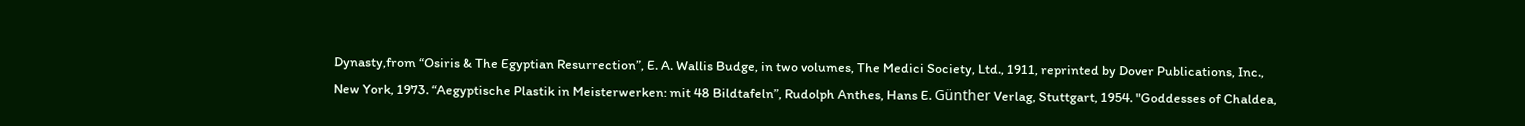Dynasty,from “Osiris & The Egyptian Resurrection”, E. A. Wallis Budge, in two volumes, The Medici Society, Ltd., 1911, reprinted by Dover Publications, Inc., New York, 1973. “Aegyptische Plastik in Meisterwerken: mit 48 Bildtafeln”, Rudolph Anthes, Hans E. Günther Verlag, Stuttgart, 1954. "Goddesses of Chaldea,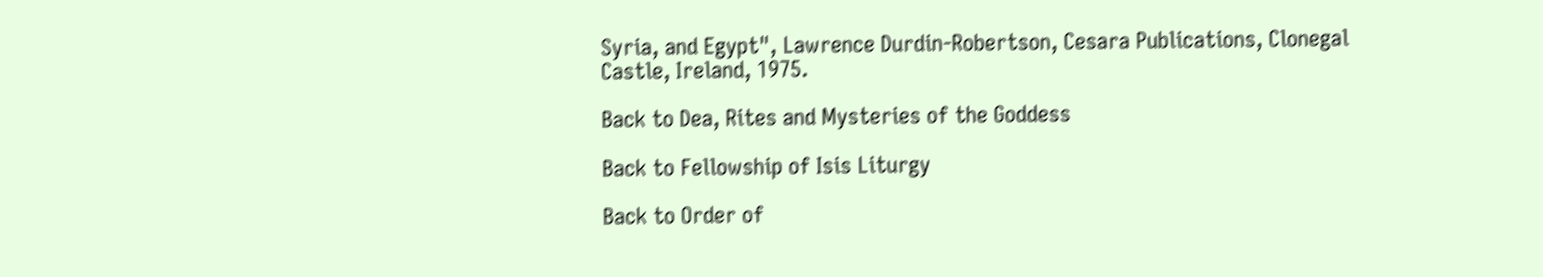Syria, and Egypt", Lawrence Durdin-Robertson, Cesara Publications, Clonegal Castle, Ireland, 1975.

Back to Dea, Rites and Mysteries of the Goddess

Back to Fellowship of Isis Liturgy

Back to Order of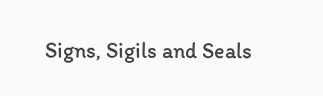Signs, Sigils and Seals